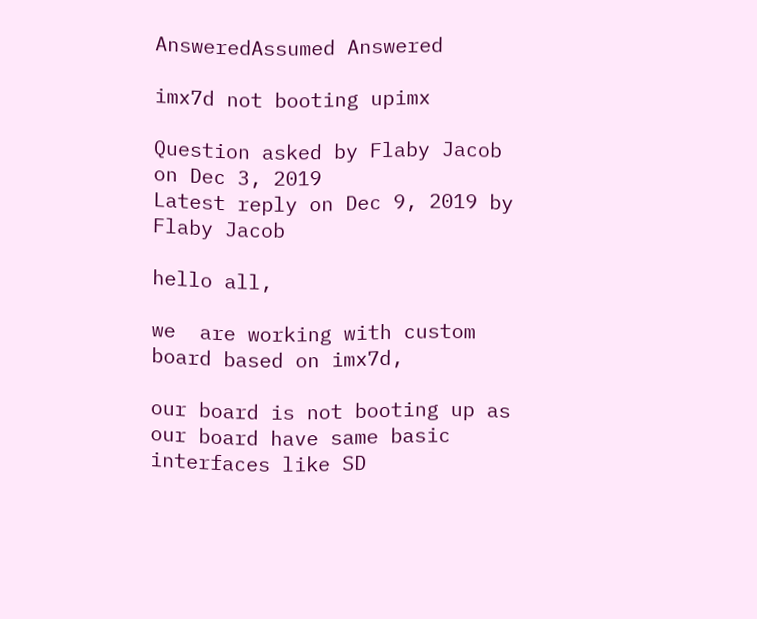AnsweredAssumed Answered

imx7d not booting upimx

Question asked by Flaby Jacob on Dec 3, 2019
Latest reply on Dec 9, 2019 by Flaby Jacob

hello all,

we  are working with custom board based on imx7d,

our board is not booting up as our board have same basic interfaces like SD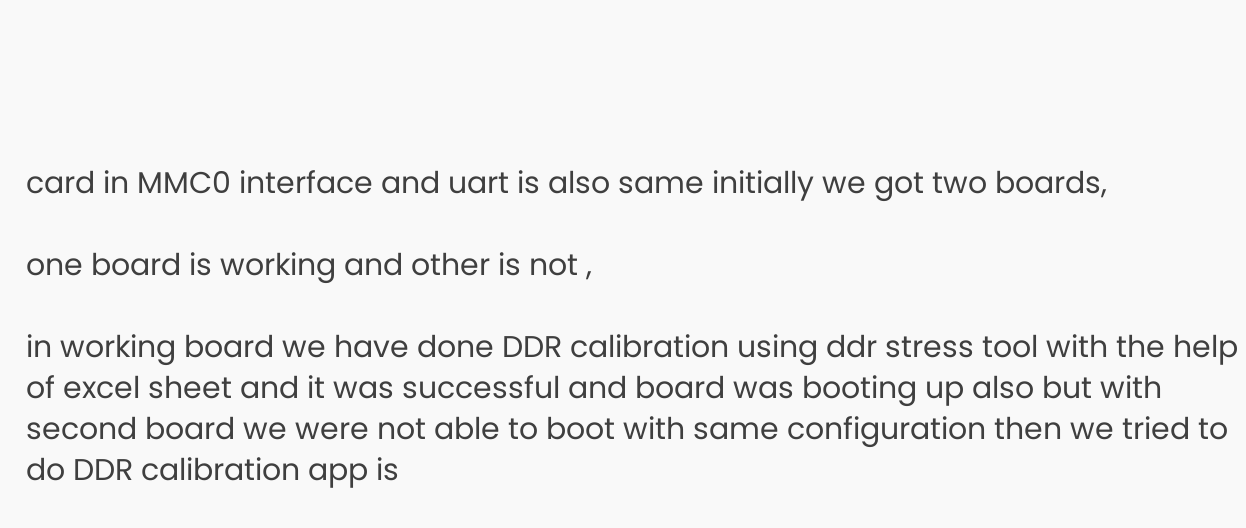card in MMC0 interface and uart is also same initially we got two boards,

one board is working and other is not ,

in working board we have done DDR calibration using ddr stress tool with the help of excel sheet and it was successful and board was booting up also but with second board we were not able to boot with same configuration then we tried to do DDR calibration app is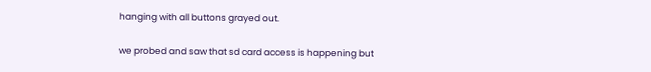hanging with all buttons grayed out.

we probed and saw that sd card access is happening but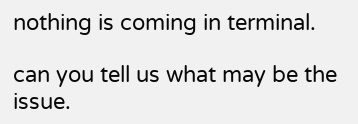nothing is coming in terminal.

can you tell us what may be the issue.